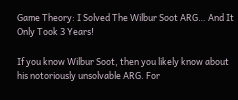Game Theory: I Solved The Wilbur Soot ARG… And It Only Took 3 Years!

If you know Wilbur Soot, then you likely know about his notoriously unsolvable ARG. For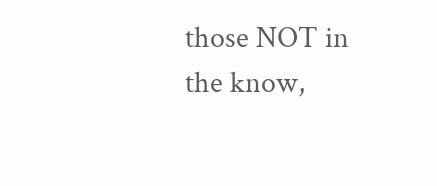those NOT in the know,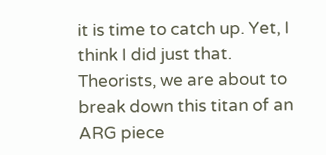it is time to catch up. Yet, I think I did just that. Theorists, we are about to break down this titan of an ARG piece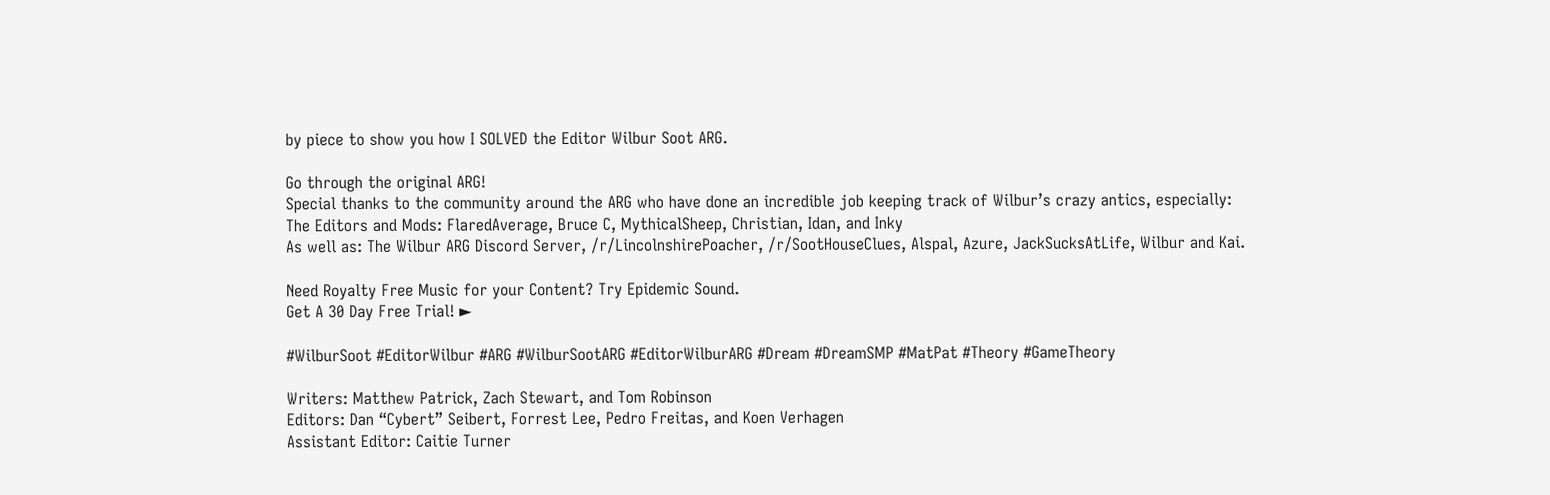by piece to show you how I SOLVED the Editor Wilbur Soot ARG.

Go through the original ARG!
Special thanks to the community around the ARG who have done an incredible job keeping track of Wilbur’s crazy antics, especially:
The Editors and Mods: FlaredAverage, Bruce C, MythicalSheep, Christian, Idan, and Inky
As well as: The Wilbur ARG Discord Server, /r/LincolnshirePoacher, /r/SootHouseClues, Alspal, Azure, JackSucksAtLife, Wilbur and Kai.

Need Royalty Free Music for your Content? Try Epidemic Sound.
Get A 30 Day Free Trial! ►

#WilburSoot #EditorWilbur #ARG #WilburSootARG #EditorWilburARG #Dream #DreamSMP #MatPat #Theory #GameTheory

Writers: Matthew Patrick, Zach Stewart, and Tom Robinson
Editors: Dan “Cybert” Seibert, Forrest Lee, Pedro Freitas, and Koen Verhagen
Assistant Editor: Caitie Turner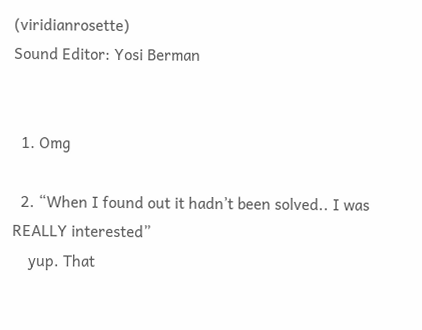(viridianrosette)
Sound Editor: Yosi Berman


  1. Omg

  2. “When I found out it hadn’t been solved.. I was REALLY interested”
    yup. That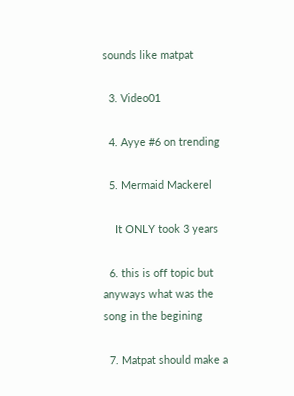sounds like matpat

  3. Video01

  4. Ayye #6 on trending

  5. Mermaid Mackerel

    It ONLY took 3 years

  6. this is off topic but anyways what was the song in the begining

  7. Matpat should make a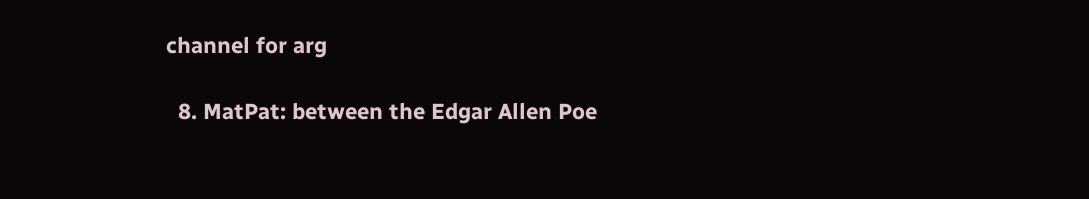channel for arg

  8. MatPat: between the Edgar Allen Poe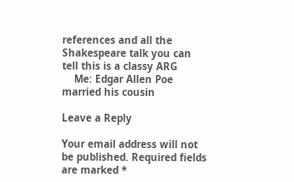references and all the Shakespeare talk you can tell this is a classy ARG
    Me: Edgar Allen Poe married his cousin

Leave a Reply

Your email address will not be published. Required fields are marked *